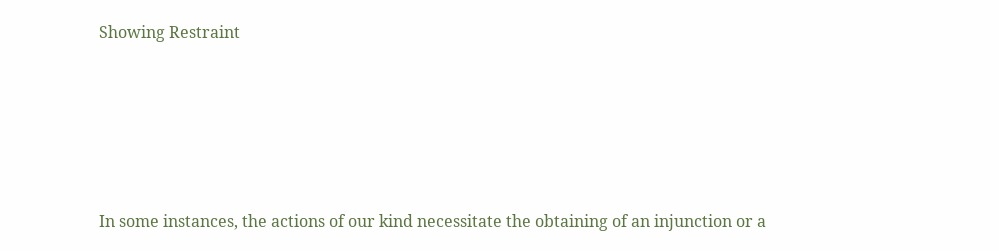Showing Restraint






In some instances, the actions of our kind necessitate the obtaining of an injunction or a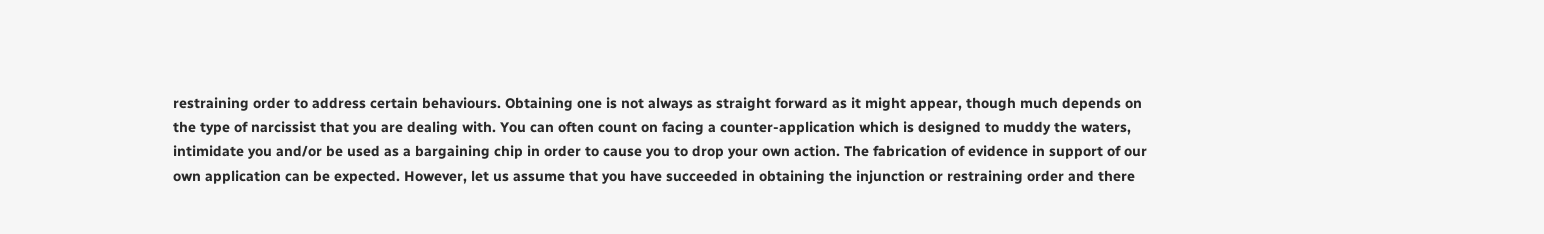restraining order to address certain behaviours. Obtaining one is not always as straight forward as it might appear, though much depends on the type of narcissist that you are dealing with. You can often count on facing a counter-application which is designed to muddy the waters, intimidate you and/or be used as a bargaining chip in order to cause you to drop your own action. The fabrication of evidence in support of our own application can be expected. However, let us assume that you have succeeded in obtaining the injunction or restraining order and there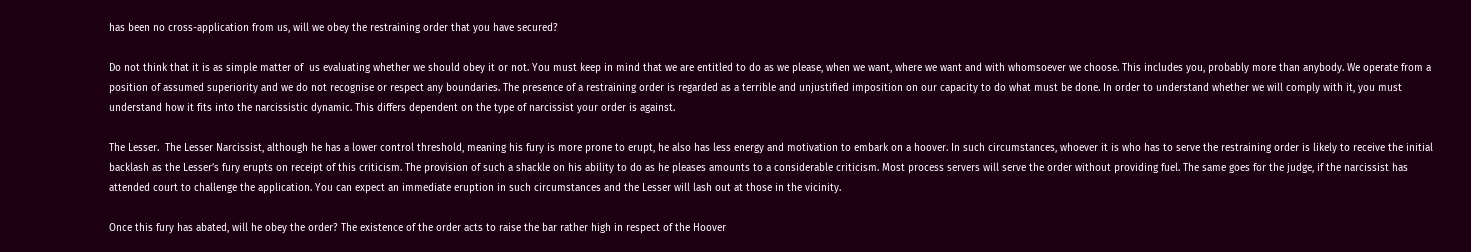has been no cross-application from us, will we obey the restraining order that you have secured?

Do not think that it is as simple matter of  us evaluating whether we should obey it or not. You must keep in mind that we are entitled to do as we please, when we want, where we want and with whomsoever we choose. This includes you, probably more than anybody. We operate from a position of assumed superiority and we do not recognise or respect any boundaries. The presence of a restraining order is regarded as a terrible and unjustified imposition on our capacity to do what must be done. In order to understand whether we will comply with it, you must understand how it fits into the narcissistic dynamic. This differs dependent on the type of narcissist your order is against.

The Lesser.  The Lesser Narcissist, although he has a lower control threshold, meaning his fury is more prone to erupt, he also has less energy and motivation to embark on a hoover. In such circumstances, whoever it is who has to serve the restraining order is likely to receive the initial backlash as the Lesser’s fury erupts on receipt of this criticism. The provision of such a shackle on his ability to do as he pleases amounts to a considerable criticism. Most process servers will serve the order without providing fuel. The same goes for the judge, if the narcissist has attended court to challenge the application. You can expect an immediate eruption in such circumstances and the Lesser will lash out at those in the vicinity.

Once this fury has abated, will he obey the order? The existence of the order acts to raise the bar rather high in respect of the Hoover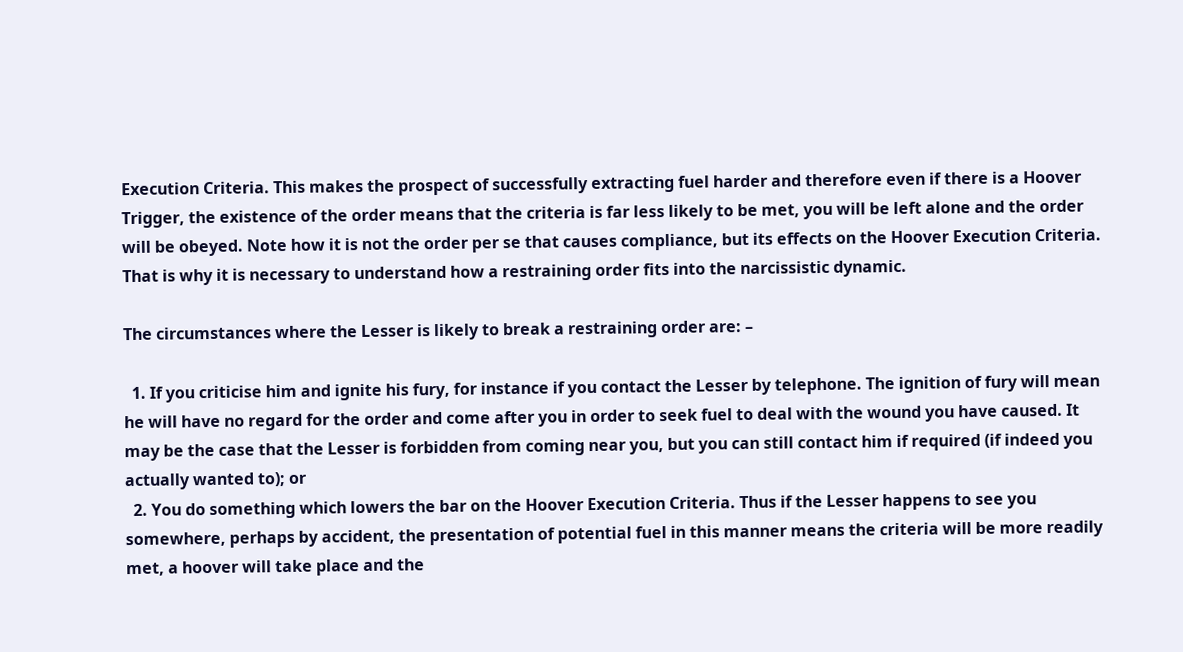Execution Criteria. This makes the prospect of successfully extracting fuel harder and therefore even if there is a Hoover Trigger, the existence of the order means that the criteria is far less likely to be met, you will be left alone and the order will be obeyed. Note how it is not the order per se that causes compliance, but its effects on the Hoover Execution Criteria. That is why it is necessary to understand how a restraining order fits into the narcissistic dynamic.

The circumstances where the Lesser is likely to break a restraining order are: –

  1. If you criticise him and ignite his fury, for instance if you contact the Lesser by telephone. The ignition of fury will mean he will have no regard for the order and come after you in order to seek fuel to deal with the wound you have caused. It may be the case that the Lesser is forbidden from coming near you, but you can still contact him if required (if indeed you actually wanted to); or
  2. You do something which lowers the bar on the Hoover Execution Criteria. Thus if the Lesser happens to see you somewhere, perhaps by accident, the presentation of potential fuel in this manner means the criteria will be more readily met, a hoover will take place and the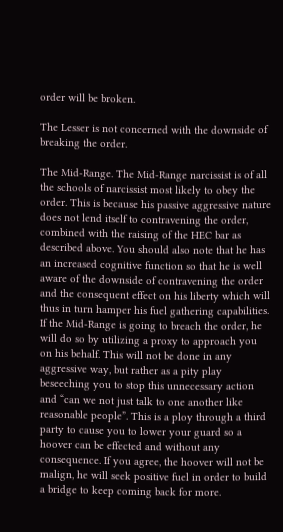order will be broken.

The Lesser is not concerned with the downside of breaking the order.

The Mid-Range. The Mid-Range narcissist is of all the schools of narcissist most likely to obey the order. This is because his passive aggressive nature does not lend itself to contravening the order, combined with the raising of the HEC bar as described above. You should also note that he has an increased cognitive function so that he is well aware of the downside of contravening the order and the consequent effect on his liberty which will thus in turn hamper his fuel gathering capabilities. If the Mid-Range is going to breach the order, he will do so by utilizing a proxy to approach you on his behalf. This will not be done in any aggressive way, but rather as a pity play beseeching you to stop this unnecessary action and “can we not just talk to one another like reasonable people”. This is a ploy through a third party to cause you to lower your guard so a hoover can be effected and without any consequence. If you agree, the hoover will not be malign, he will seek positive fuel in order to build a bridge to keep coming back for more.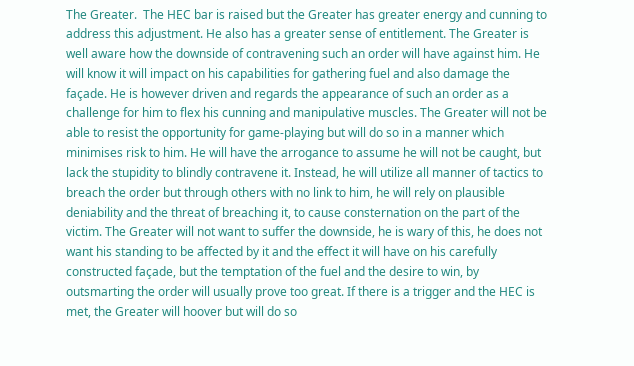The Greater.  The HEC bar is raised but the Greater has greater energy and cunning to address this adjustment. He also has a greater sense of entitlement. The Greater is well aware how the downside of contravening such an order will have against him. He will know it will impact on his capabilities for gathering fuel and also damage the façade. He is however driven and regards the appearance of such an order as a challenge for him to flex his cunning and manipulative muscles. The Greater will not be able to resist the opportunity for game-playing but will do so in a manner which minimises risk to him. He will have the arrogance to assume he will not be caught, but lack the stupidity to blindly contravene it. Instead, he will utilize all manner of tactics to breach the order but through others with no link to him, he will rely on plausible deniability and the threat of breaching it, to cause consternation on the part of the victim. The Greater will not want to suffer the downside, he is wary of this, he does not want his standing to be affected by it and the effect it will have on his carefully constructed façade, but the temptation of the fuel and the desire to win, by outsmarting the order will usually prove too great. If there is a trigger and the HEC is met, the Greater will hoover but will do so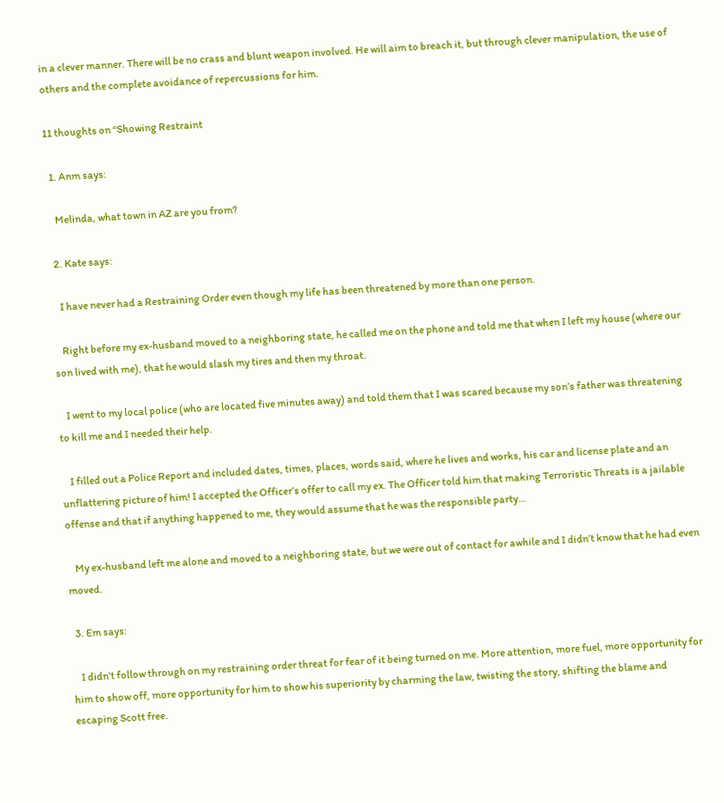in a clever manner. There will be no crass and blunt weapon involved. He will aim to breach it, but through clever manipulation, the use of others and the complete avoidance of repercussions for him.

11 thoughts on “Showing Restraint

  1. Anm says:

    Melinda, what town in AZ are you from?

  2. Kate says:

    I have never had a Restraining Order even though my life has been threatened by more than one person.

    Right before my ex-husband moved to a neighboring state, he called me on the phone and told me that when I left my house (where our son lived with me), that he would slash my tires and then my throat.

    I went to my local police (who are located five minutes away) and told them that I was scared because my son’s father was threatening to kill me and I needed their help.

    I filled out a Police Report and included dates, times, places, words said, where he lives and works, his car and license plate and an unflattering picture of him! I accepted the Officer’s offer to call my ex. The Officer told him that making Terroristic Threats is a jailable offense and that if anything happened to me, they would assume that he was the responsible party…

    My ex-husband left me alone and moved to a neighboring state, but we were out of contact for awhile and I didn’t know that he had even moved.

  3. Em says:

    I didn’t follow through on my restraining order threat for fear of it being turned on me. More attention, more fuel, more opportunity for him to show off, more opportunity for him to show his superiority by charming the law, twisting the story, shifting the blame and escaping Scott free.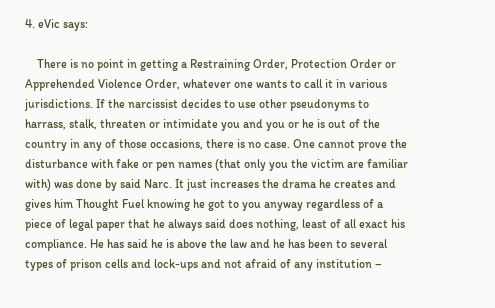4. eVic says:

    There is no point in getting a Restraining Order, Protection Order or Apprehended Violence Order, whatever one wants to call it in various jurisdictions. If the narcissist decides to use other pseudonyms to harrass, stalk, threaten or intimidate you and you or he is out of the country in any of those occasions, there is no case. One cannot prove the disturbance with fake or pen names (that only you the victim are familiar with) was done by said Narc. It just increases the drama he creates and gives him Thought Fuel knowing he got to you anyway regardless of a piece of legal paper that he always said does nothing, least of all exact his compliance. He has said he is above the law and he has been to several types of prison cells and lock-ups and not afraid of any institution –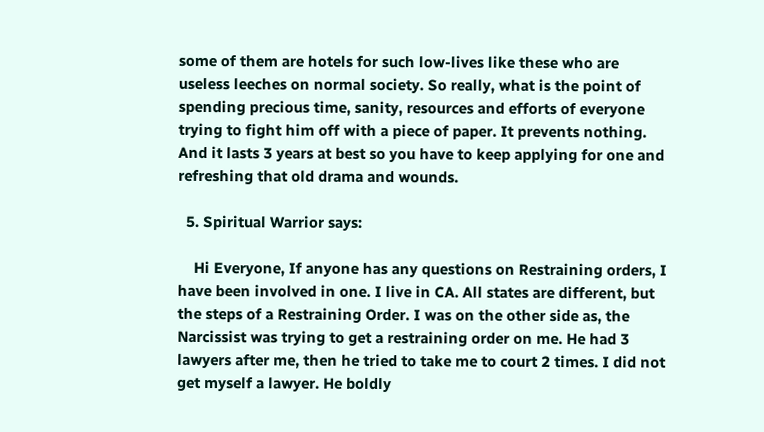some of them are hotels for such low-lives like these who are useless leeches on normal society. So really, what is the point of spending precious time, sanity, resources and efforts of everyone trying to fight him off with a piece of paper. It prevents nothing. And it lasts 3 years at best so you have to keep applying for one and refreshing that old drama and wounds.

  5. Spiritual Warrior says:

    Hi Everyone, If anyone has any questions on Restraining orders, I have been involved in one. I live in CA. All states are different, but the steps of a Restraining Order. I was on the other side as, the Narcissist was trying to get a restraining order on me. He had 3 lawyers after me, then he tried to take me to court 2 times. I did not get myself a lawyer. He boldly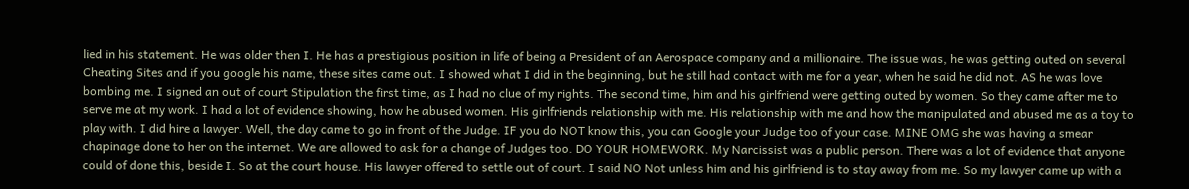lied in his statement. He was older then I. He has a prestigious position in life of being a President of an Aerospace company and a millionaire. The issue was, he was getting outed on several Cheating Sites and if you google his name, these sites came out. I showed what I did in the beginning, but he still had contact with me for a year, when he said he did not. AS he was love bombing me. I signed an out of court Stipulation the first time, as I had no clue of my rights. The second time, him and his girlfriend were getting outed by women. So they came after me to serve me at my work. I had a lot of evidence showing, how he abused women. His girlfriends relationship with me. His relationship with me and how the manipulated and abused me as a toy to play with. I did hire a lawyer. Well, the day came to go in front of the Judge. IF you do NOT know this, you can Google your Judge too of your case. MINE OMG she was having a smear chapinage done to her on the internet. We are allowed to ask for a change of Judges too. DO YOUR HOMEWORK. My Narcissist was a public person. There was a lot of evidence that anyone could of done this, beside I. So at the court house. His lawyer offered to settle out of court. I said NO Not unless him and his girlfriend is to stay away from me. So my lawyer came up with a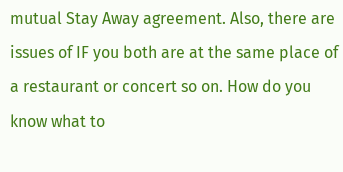mutual Stay Away agreement. Also, there are issues of IF you both are at the same place of a restaurant or concert so on. How do you know what to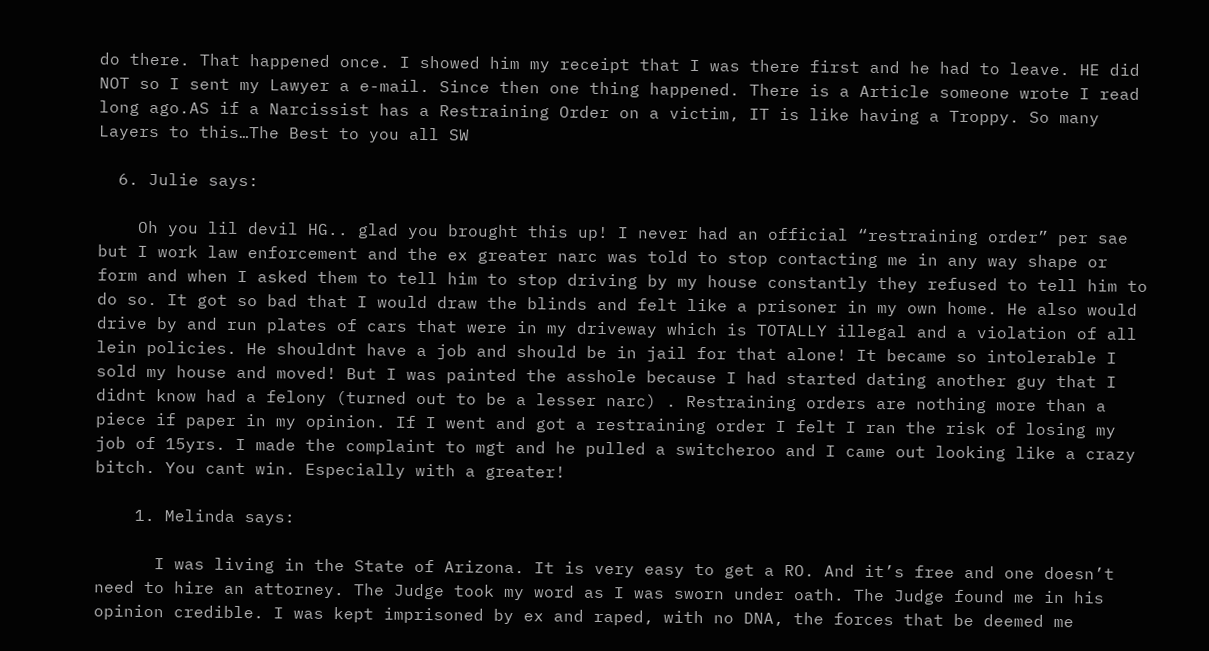do there. That happened once. I showed him my receipt that I was there first and he had to leave. HE did NOT so I sent my Lawyer a e-mail. Since then one thing happened. There is a Article someone wrote I read long ago.AS if a Narcissist has a Restraining Order on a victim, IT is like having a Troppy. So many Layers to this…The Best to you all SW

  6. Julie says:

    Oh you lil devil HG.. glad you brought this up! I never had an official “restraining order” per sae but I work law enforcement and the ex greater narc was told to stop contacting me in any way shape or form and when I asked them to tell him to stop driving by my house constantly they refused to tell him to do so. It got so bad that I would draw the blinds and felt like a prisoner in my own home. He also would drive by and run plates of cars that were in my driveway which is TOTALLY illegal and a violation of all lein policies. He shouldnt have a job and should be in jail for that alone! It became so intolerable I sold my house and moved! But I was painted the asshole because I had started dating another guy that I didnt know had a felony (turned out to be a lesser narc) . Restraining orders are nothing more than a piece if paper in my opinion. If I went and got a restraining order I felt I ran the risk of losing my job of 15yrs. I made the complaint to mgt and he pulled a switcheroo and I came out looking like a crazy bitch. You cant win. Especially with a greater!

    1. Melinda says:

      I was living in the State of Arizona. It is very easy to get a RO. And it’s free and one doesn’t need to hire an attorney. The Judge took my word as I was sworn under oath. The Judge found me in his opinion credible. I was kept imprisoned by ex and raped, with no DNA, the forces that be deemed me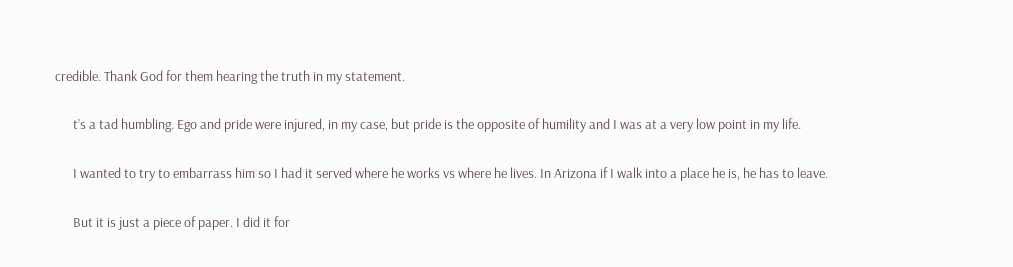credible. Thank God for them hearing the truth in my statement.

      t’s a tad humbling. Ego and pride were injured, in my case, but pride is the opposite of humility and I was at a very low point in my life.

      I wanted to try to embarrass him so I had it served where he works vs where he lives. In Arizona if I walk into a place he is, he has to leave.

      But it is just a piece of paper. I did it for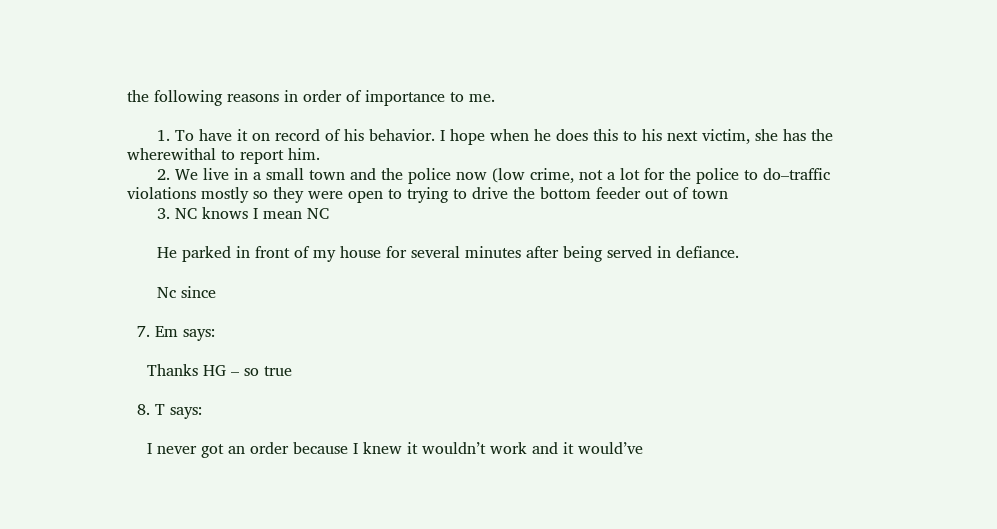the following reasons in order of importance to me.

      1. To have it on record of his behavior. I hope when he does this to his next victim, she has the wherewithal to report him.
      2. We live in a small town and the police now (low crime, not a lot for the police to do–traffic violations mostly so they were open to trying to drive the bottom feeder out of town
      3. NC knows I mean NC

      He parked in front of my house for several minutes after being served in defiance.

      Nc since

  7. Em says:

    Thanks HG – so true

  8. T says:

    I never got an order because I knew it wouldn’t work and it would’ve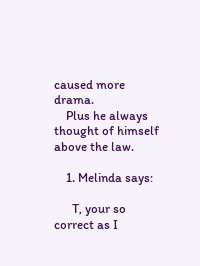caused more drama.
    Plus he always thought of himself above the law.

    1. Melinda says:

      T, your so correct as I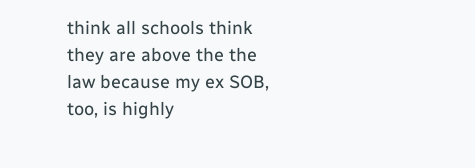think all schools think they are above the the law because my ex SOB, too, is highly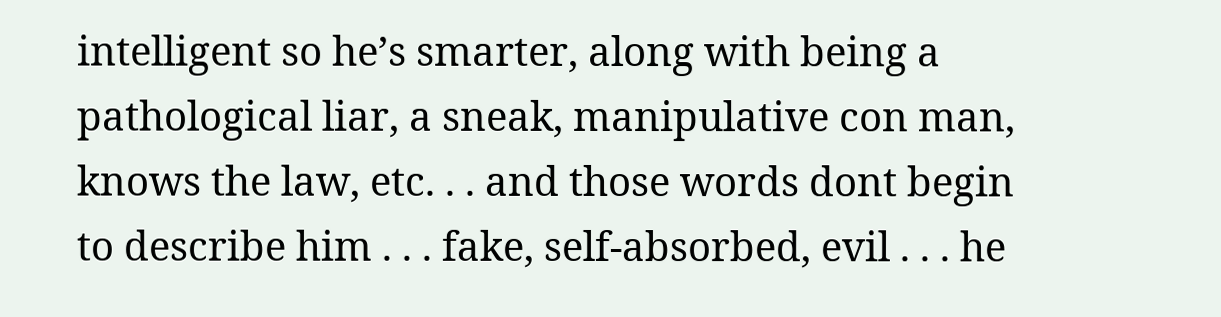intelligent so he’s smarter, along with being a pathological liar, a sneak, manipulative con man, knows the law, etc. . . and those words dont begin to describe him . . . fake, self-absorbed, evil . . . he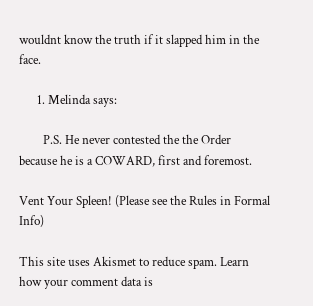wouldnt know the truth if it slapped him in the face.

      1. Melinda says:

        P.S. He never contested the the Order because he is a COWARD, first and foremost.

Vent Your Spleen! (Please see the Rules in Formal Info)

This site uses Akismet to reduce spam. Learn how your comment data is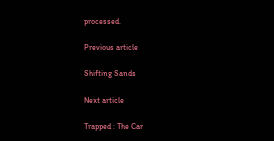processed.

Previous article

Shifting Sands

Next article

Trapped : The Car